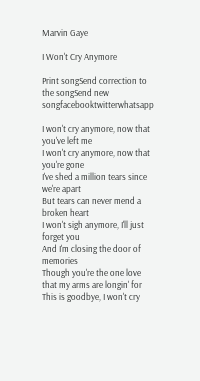Marvin Gaye

I Won't Cry Anymore

Print songSend correction to the songSend new songfacebooktwitterwhatsapp

I won't cry anymore, now that you've left me
I won't cry anymore, now that you're gone
I've shed a million tears since we're apart
But tears can never mend a broken heart
I won't sigh anymore, I'll just forget you
And I'm closing the door of memories
Though you're the one love that my arms are longin' for
This is goodbye, I won't cry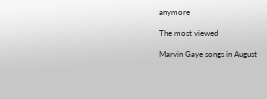anymore

The most viewed

Marvin Gaye songs in August